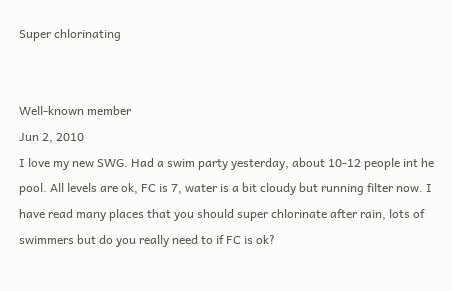Super chlorinating


Well-known member
Jun 2, 2010
I love my new SWG. Had a swim party yesterday, about 10-12 people int he pool. All levels are ok, FC is 7, water is a bit cloudy but running filter now. I have read many places that you should super chlorinate after rain, lots of swimmers but do you really need to if FC is ok?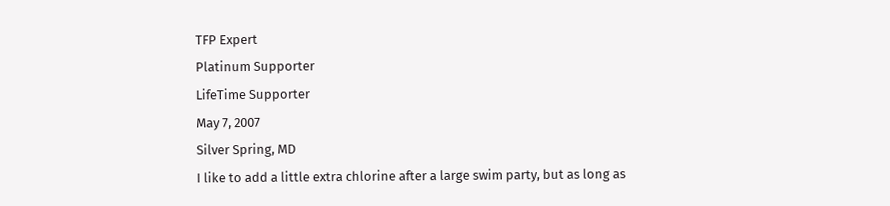TFP Expert
Platinum Supporter
LifeTime Supporter
May 7, 2007
Silver Spring, MD
I like to add a little extra chlorine after a large swim party, but as long as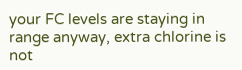your FC levels are staying in range anyway, extra chlorine is not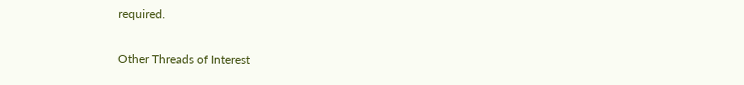required.

Other Threads of Interest